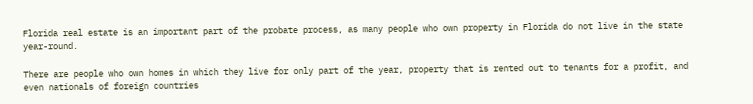Florida real estate is an important part of the probate process, as many people who own property in Florida do not live in the state year-round.

There are people who own homes in which they live for only part of the year, property that is rented out to tenants for a profit, and even nationals of foreign countries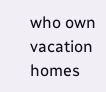who own vacation homes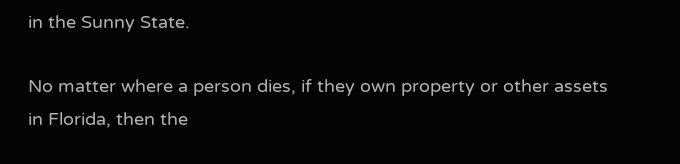in the Sunny State.

No matter where a person dies, if they own property or other assets in Florida, then the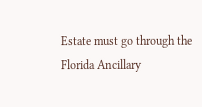Estate must go through the Florida Ancillary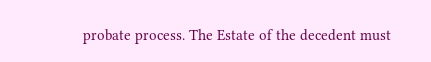probate process. The Estate of the decedent must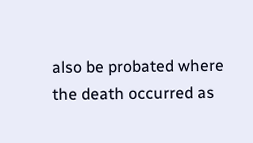also be probated where the death occurred as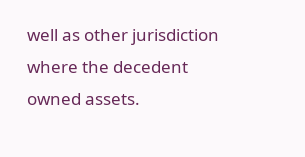well as other jurisdiction where the decedent owned assets.